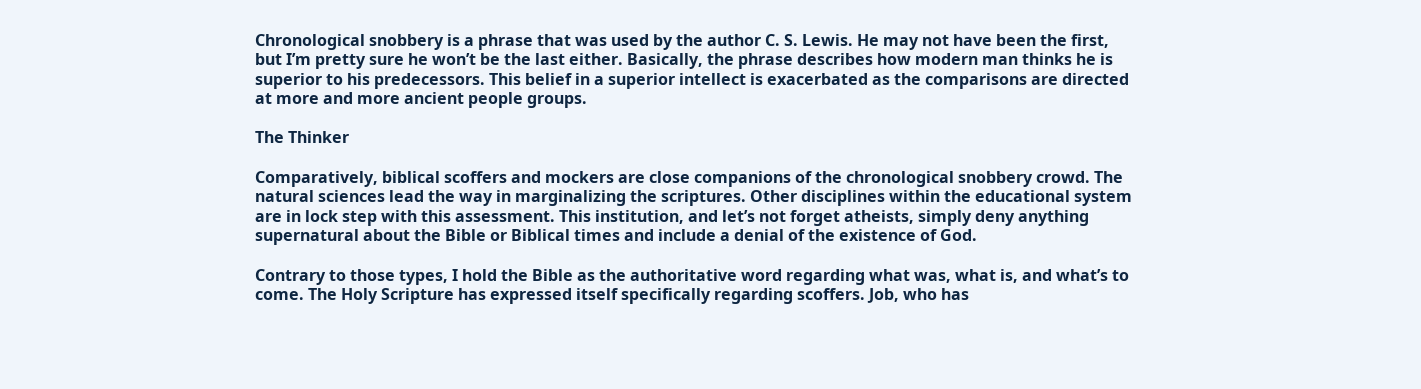Chronological snobbery is a phrase that was used by the author C. S. Lewis. He may not have been the first, but I’m pretty sure he won’t be the last either. Basically, the phrase describes how modern man thinks he is superior to his predecessors. This belief in a superior intellect is exacerbated as the comparisons are directed at more and more ancient people groups.

The Thinker

Comparatively, biblical scoffers and mockers are close companions of the chronological snobbery crowd. The natural sciences lead the way in marginalizing the scriptures. Other disciplines within the educational system are in lock step with this assessment. This institution, and let’s not forget atheists, simply deny anything supernatural about the Bible or Biblical times and include a denial of the existence of God.

Contrary to those types, I hold the Bible as the authoritative word regarding what was, what is, and what’s to come. The Holy Scripture has expressed itself specifically regarding scoffers. Job, who has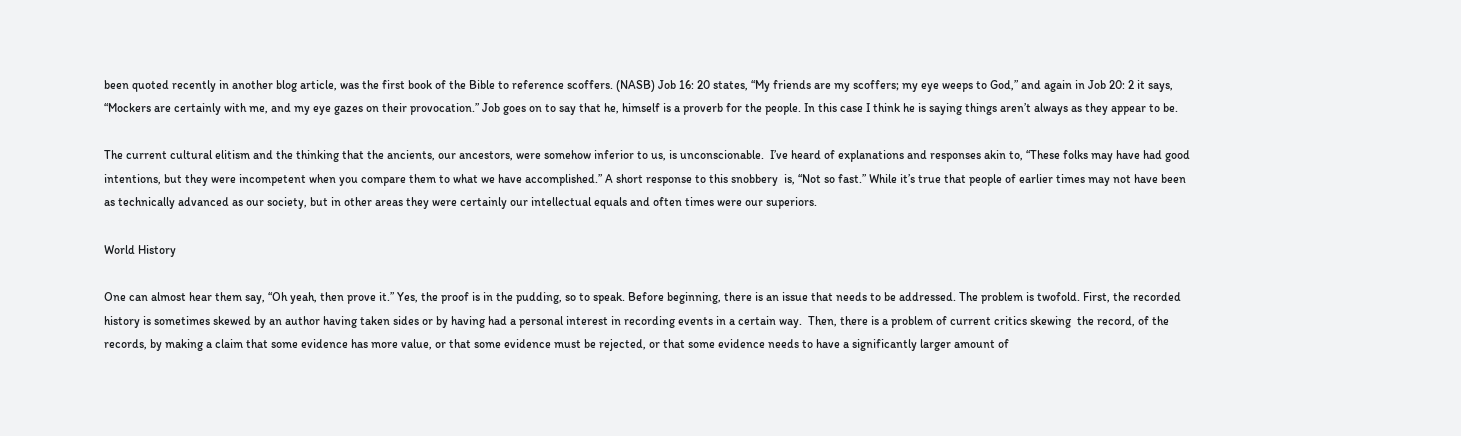been quoted recently in another blog article, was the first book of the Bible to reference scoffers. (NASB) Job 16: 20 states, “My friends are my scoffers; my eye weeps to God,” and again in Job 20: 2 it says, “Mockers are certainly with me, and my eye gazes on their provocation.” Job goes on to say that he, himself is a proverb for the people. In this case I think he is saying things aren’t always as they appear to be.

The current cultural elitism and the thinking that the ancients, our ancestors, were somehow inferior to us, is unconscionable.  I’ve heard of explanations and responses akin to, “These folks may have had good intentions, but they were incompetent when you compare them to what we have accomplished.” A short response to this snobbery  is, “Not so fast.” While it’s true that people of earlier times may not have been as technically advanced as our society, but in other areas they were certainly our intellectual equals and often times were our superiors.

World History

One can almost hear them say, “Oh yeah, then prove it.” Yes, the proof is in the pudding, so to speak. Before beginning, there is an issue that needs to be addressed. The problem is twofold. First, the recorded history is sometimes skewed by an author having taken sides or by having had a personal interest in recording events in a certain way.  Then, there is a problem of current critics skewing  the record, of the records, by making a claim that some evidence has more value, or that some evidence must be rejected, or that some evidence needs to have a significantly larger amount of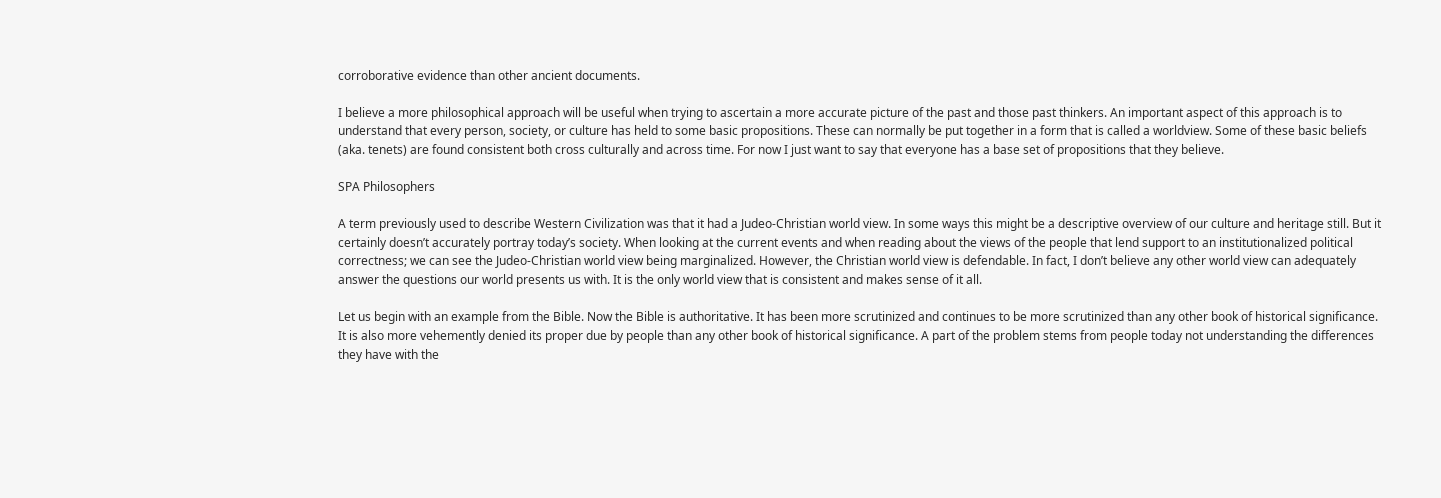corroborative evidence than other ancient documents.

I believe a more philosophical approach will be useful when trying to ascertain a more accurate picture of the past and those past thinkers. An important aspect of this approach is to understand that every person, society, or culture has held to some basic propositions. These can normally be put together in a form that is called a worldview. Some of these basic beliefs (aka. tenets) are found consistent both cross culturally and across time. For now I just want to say that everyone has a base set of propositions that they believe.

SPA Philosophers

A term previously used to describe Western Civilization was that it had a Judeo-Christian world view. In some ways this might be a descriptive overview of our culture and heritage still. But it certainly doesn’t accurately portray today’s society. When looking at the current events and when reading about the views of the people that lend support to an institutionalized political correctness; we can see the Judeo-Christian world view being marginalized. However, the Christian world view is defendable. In fact, I don’t believe any other world view can adequately answer the questions our world presents us with. It is the only world view that is consistent and makes sense of it all.

Let us begin with an example from the Bible. Now the Bible is authoritative. It has been more scrutinized and continues to be more scrutinized than any other book of historical significance. It is also more vehemently denied its proper due by people than any other book of historical significance. A part of the problem stems from people today not understanding the differences they have with the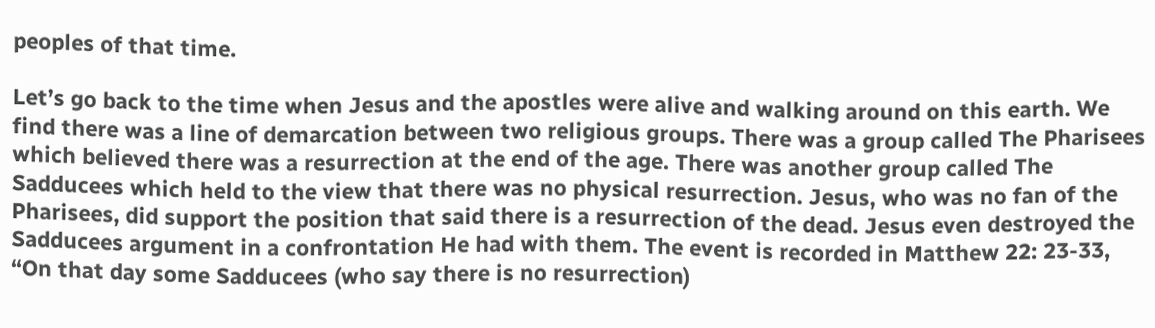peoples of that time.

Let’s go back to the time when Jesus and the apostles were alive and walking around on this earth. We find there was a line of demarcation between two religious groups. There was a group called The Pharisees which believed there was a resurrection at the end of the age. There was another group called The Sadducees which held to the view that there was no physical resurrection. Jesus, who was no fan of the Pharisees, did support the position that said there is a resurrection of the dead. Jesus even destroyed the Sadducees argument in a confrontation He had with them. The event is recorded in Matthew 22: 23-33, “On that day some Sadducees (who say there is no resurrection)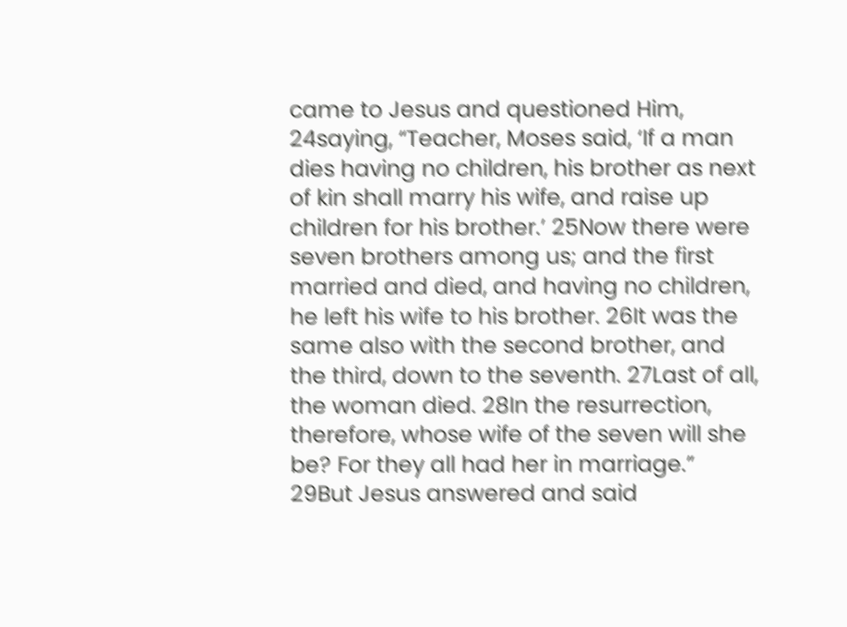came to Jesus and questioned Him, 24saying, “Teacher, Moses said, ‘If a man dies having no children, his brother as next of kin shall marry his wife, and raise up children for his brother.’ 25Now there were seven brothers among us; and the first married and died, and having no children, he left his wife to his brother. 26It was the same also with the second brother, and the third, down to the seventh. 27Last of all, the woman died. 28In the resurrection, therefore, whose wife of the seven will she be? For they all had her in marriage.” 29But Jesus answered and said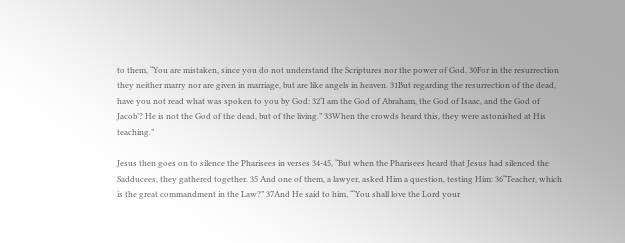to them, “You are mistaken, since you do not understand the Scriptures nor the power of God. 30For in the resurrection they neither marry nor are given in marriage, but are like angels in heaven. 31But regarding the resurrection of the dead, have you not read what was spoken to you by God: 32‘I am the God of Abraham, the God of Isaac, and the God of Jacob’? He is not the God of the dead, but of the living.” 33When the crowds heard this, they were astonished at His teaching.”

Jesus then goes on to silence the Pharisees in verses 34-45, “But when the Pharisees heard that Jesus had silenced the Sadducees, they gathered together. 35 And one of them, a lawyer, asked Him a question, testing Him: 36“Teacher, which is the great commandment in the Law?” 37And He said to him, “‘You shall love the Lord your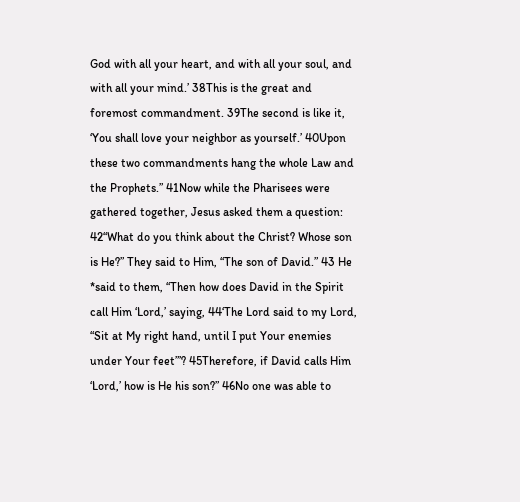God with all your heart, and with all your soul, and with all your mind.’ 38This is the great and foremost commandment. 39The second is like it, ‘You shall love your neighbor as yourself.’ 40Upon these two commandments hang the whole Law and the Prophets.” 41Now while the Pharisees were gathered together, Jesus asked them a question: 42“What do you think about the Christ? Whose son is He?” They said to Him, “The son of David.” 43 He *said to them, “Then how does David in the Spirit call Him ‘Lord,’ saying, 44‘The Lord said to my Lord, “Sit at My right hand, until I put Your enemies under Your feet”’? 45Therefore, if David calls Him ‘Lord,’ how is He his son?” 46No one was able to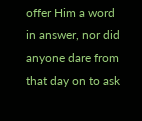offer Him a word in answer, nor did anyone dare from that day on to ask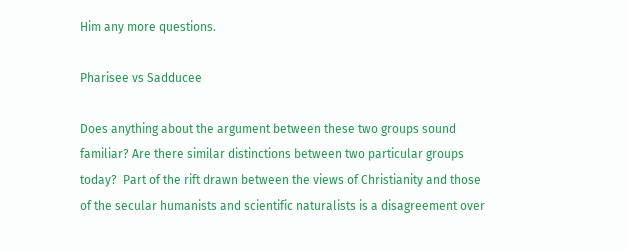Him any more questions.

Pharisee vs Sadducee

Does anything about the argument between these two groups sound familiar? Are there similar distinctions between two particular groups today?  Part of the rift drawn between the views of Christianity and those of the secular humanists and scientific naturalists is a disagreement over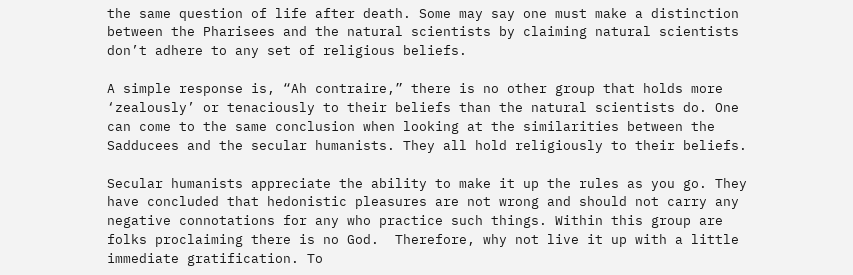the same question of life after death. Some may say one must make a distinction between the Pharisees and the natural scientists by claiming natural scientists don’t adhere to any set of religious beliefs.

A simple response is, “Ah contraire,” there is no other group that holds more ‘zealously’ or tenaciously to their beliefs than the natural scientists do. One can come to the same conclusion when looking at the similarities between the Sadducees and the secular humanists. They all hold religiously to their beliefs.

Secular humanists appreciate the ability to make it up the rules as you go. They have concluded that hedonistic pleasures are not wrong and should not carry any negative connotations for any who practice such things. Within this group are folks proclaiming there is no God.  Therefore, why not live it up with a little immediate gratification. To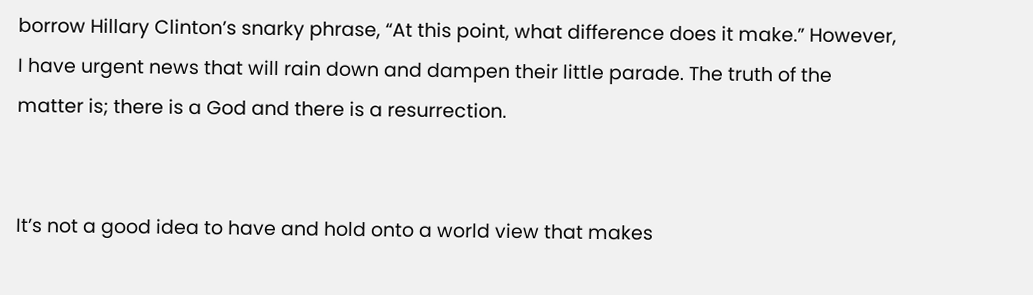borrow Hillary Clinton’s snarky phrase, “At this point, what difference does it make.” However, I have urgent news that will rain down and dampen their little parade. The truth of the matter is; there is a God and there is a resurrection.


It’s not a good idea to have and hold onto a world view that makes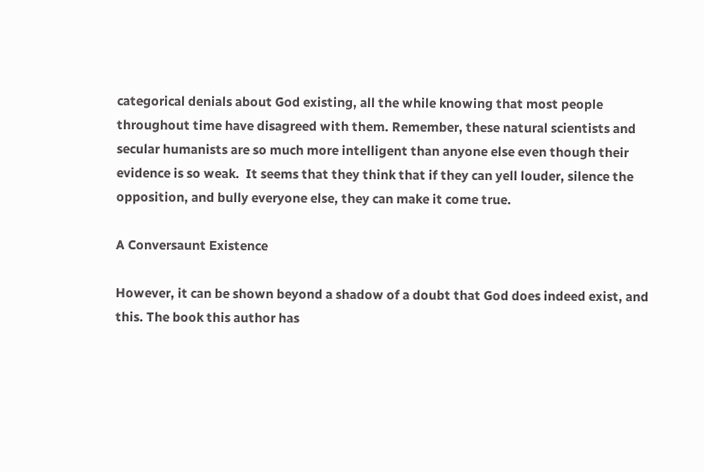categorical denials about God existing, all the while knowing that most people throughout time have disagreed with them. Remember, these natural scientists and secular humanists are so much more intelligent than anyone else even though their evidence is so weak.  It seems that they think that if they can yell louder, silence the opposition, and bully everyone else, they can make it come true.

A Conversaunt Existence

However, it can be shown beyond a shadow of a doubt that God does indeed exist, and this. The book this author has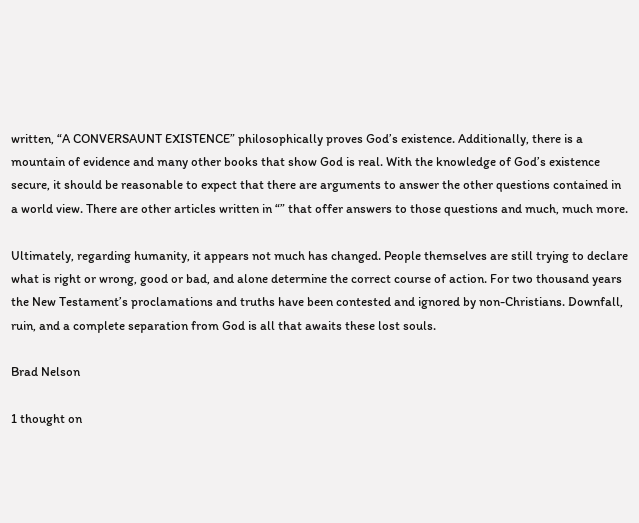written, “A CONVERSAUNT EXISTENCE” philosophically proves God’s existence. Additionally, there is a mountain of evidence and many other books that show God is real. With the knowledge of God’s existence secure, it should be reasonable to expect that there are arguments to answer the other questions contained in a world view. There are other articles written in “” that offer answers to those questions and much, much more.

Ultimately, regarding humanity, it appears not much has changed. People themselves are still trying to declare what is right or wrong, good or bad, and alone determine the correct course of action. For two thousand years the New Testament’s proclamations and truths have been contested and ignored by non-Christians. Downfall, ruin, and a complete separation from God is all that awaits these lost souls.

Brad Nelson

1 thought on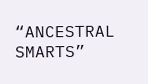“ANCESTRAL SMARTS”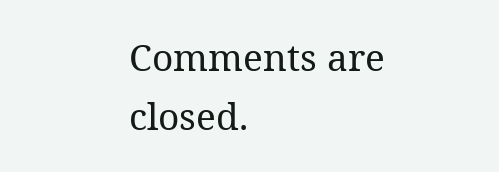Comments are closed.